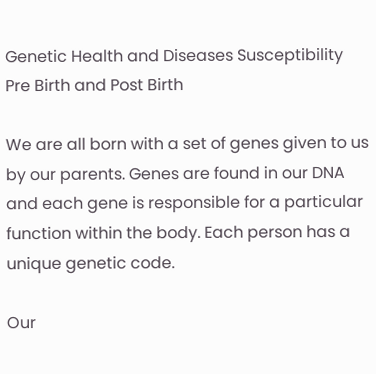Genetic Health and Diseases Susceptibility Pre Birth and Post Birth

We are all born with a set of genes given to us by our parents. Genes are found in our DNA and each gene is responsible for a particular function within the body. Each person has a unique genetic code.

Our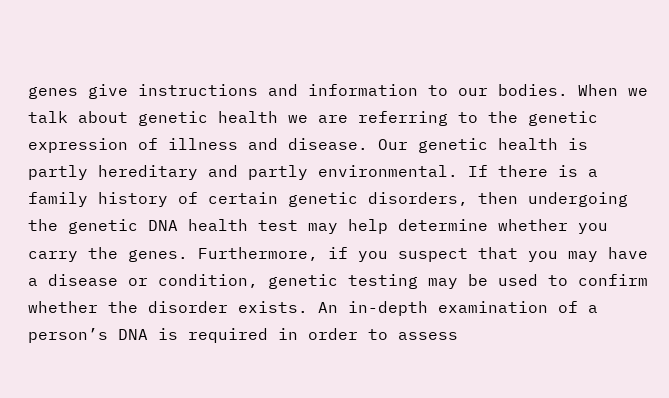genes give instructions and information to our bodies. When we talk about genetic health we are referring to the genetic expression of illness and disease. Our genetic health is partly hereditary and partly environmental. If there is a family history of certain genetic disorders, then undergoing the genetic DNA health test may help determine whether you carry the genes. Furthermore, if you suspect that you may have a disease or condition, genetic testing may be used to confirm whether the disorder exists. An in-depth examination of a person’s DNA is required in order to assess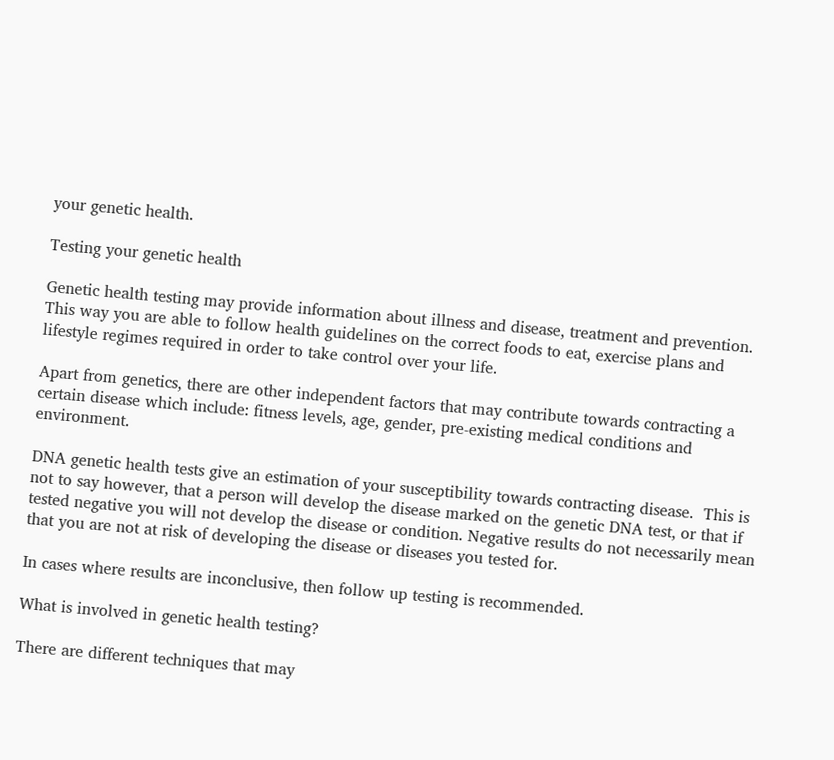your genetic health.

Testing your genetic health

Genetic health testing may provide information about illness and disease, treatment and prevention. This way you are able to follow health guidelines on the correct foods to eat, exercise plans and lifestyle regimes required in order to take control over your life.

Apart from genetics, there are other independent factors that may contribute towards contracting a certain disease which include: fitness levels, age, gender, pre-existing medical conditions and environment.

DNA genetic health tests give an estimation of your susceptibility towards contracting disease.  This is not to say however, that a person will develop the disease marked on the genetic DNA test, or that if tested negative you will not develop the disease or condition. Negative results do not necessarily mean that you are not at risk of developing the disease or diseases you tested for.

In cases where results are inconclusive, then follow up testing is recommended.

What is involved in genetic health testing?

There are different techniques that may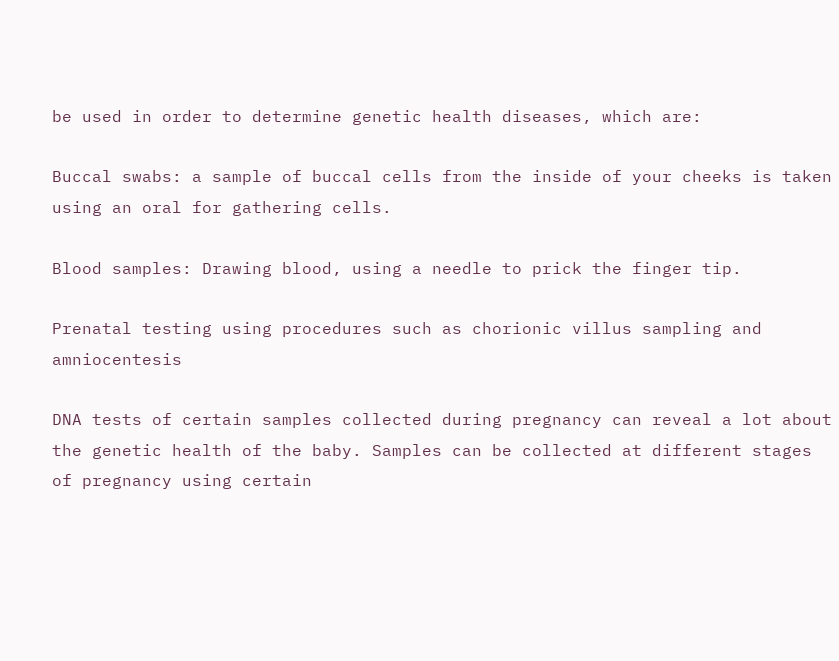be used in order to determine genetic health diseases, which are:

Buccal swabs: a sample of buccal cells from the inside of your cheeks is taken using an oral for gathering cells.

Blood samples: Drawing blood, using a needle to prick the finger tip.

Prenatal testing using procedures such as chorionic villus sampling and amniocentesis

DNA tests of certain samples collected during pregnancy can reveal a lot about the genetic health of the baby. Samples can be collected at different stages of pregnancy using certain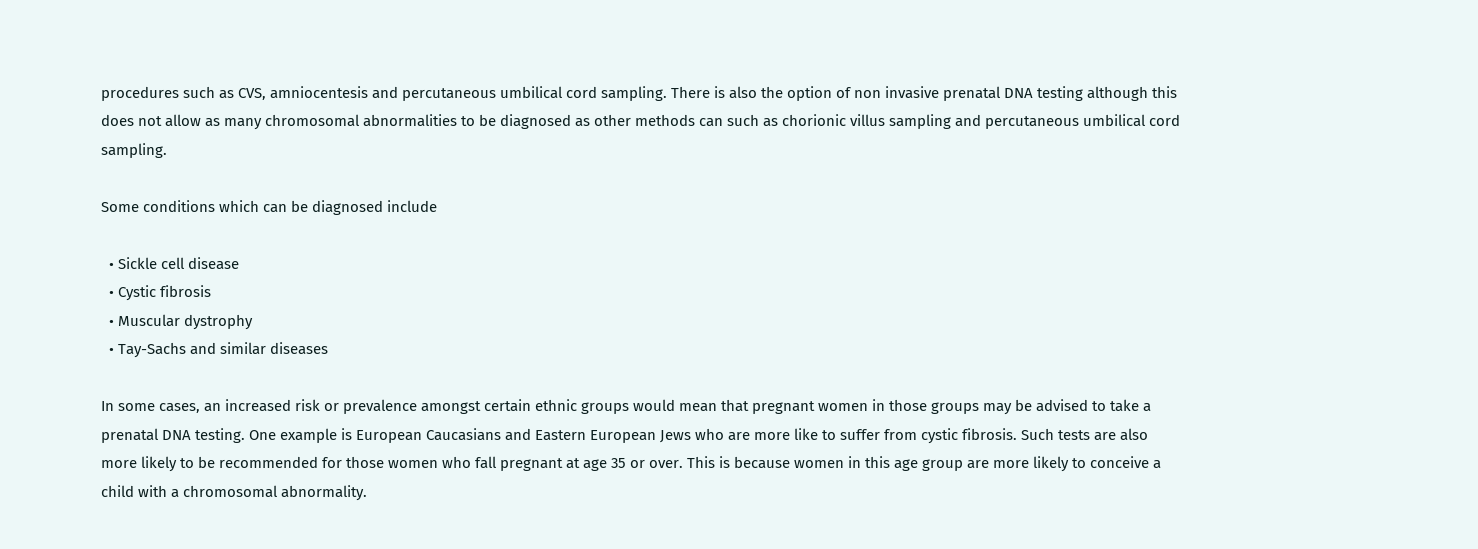procedures such as CVS, amniocentesis and percutaneous umbilical cord sampling. There is also the option of non invasive prenatal DNA testing although this does not allow as many chromosomal abnormalities to be diagnosed as other methods can such as chorionic villus sampling and percutaneous umbilical cord sampling.

Some conditions which can be diagnosed include

  • Sickle cell disease
  • Cystic fibrosis
  • Muscular dystrophy
  • Tay-Sachs and similar diseases

In some cases, an increased risk or prevalence amongst certain ethnic groups would mean that pregnant women in those groups may be advised to take a prenatal DNA testing. One example is European Caucasians and Eastern European Jews who are more like to suffer from cystic fibrosis. Such tests are also more likely to be recommended for those women who fall pregnant at age 35 or over. This is because women in this age group are more likely to conceive a child with a chromosomal abnormality.